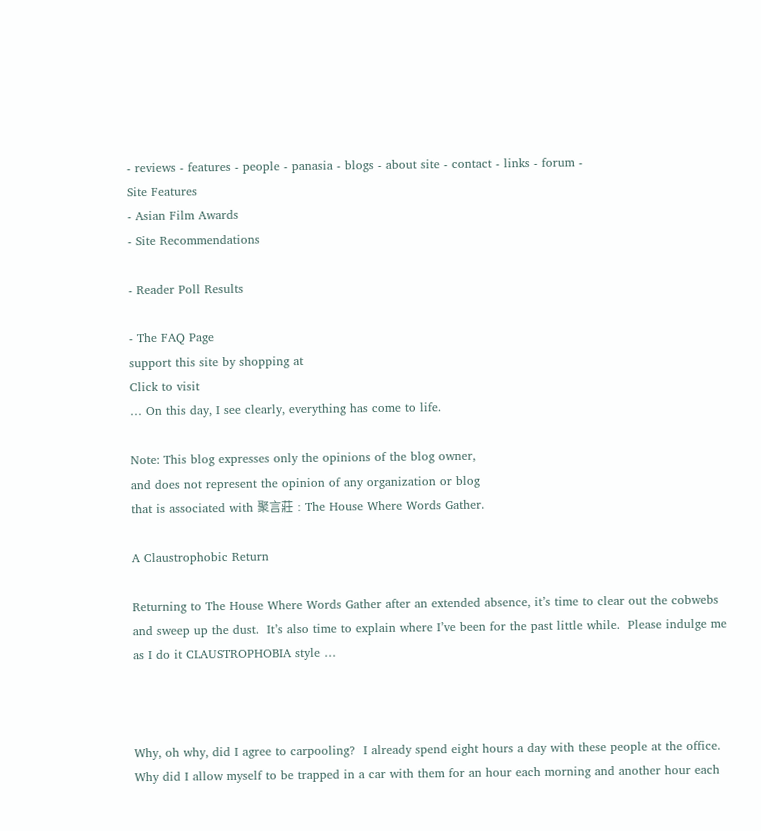- reviews - features - people - panasia - blogs - about site - contact - links - forum -
Site Features
- Asian Film Awards
- Site Recommendations

- Reader Poll Results

- The FAQ Page
support this site by shopping at
Click to visit
… On this day, I see clearly, everything has come to life.

Note: This blog expresses only the opinions of the blog owner,
and does not represent the opinion of any organization or blog
that is associated with 聚言莊﹕The House Where Words Gather.

A Claustrophobic Return

Returning to The House Where Words Gather after an extended absence, it’s time to clear out the cobwebs and sweep up the dust.  It’s also time to explain where I’ve been for the past little while.  Please indulge me as I do it CLAUSTROPHOBIA style …



Why, oh why, did I agree to carpooling?  I already spend eight hours a day with these people at the office.  Why did I allow myself to be trapped in a car with them for an hour each morning and another hour each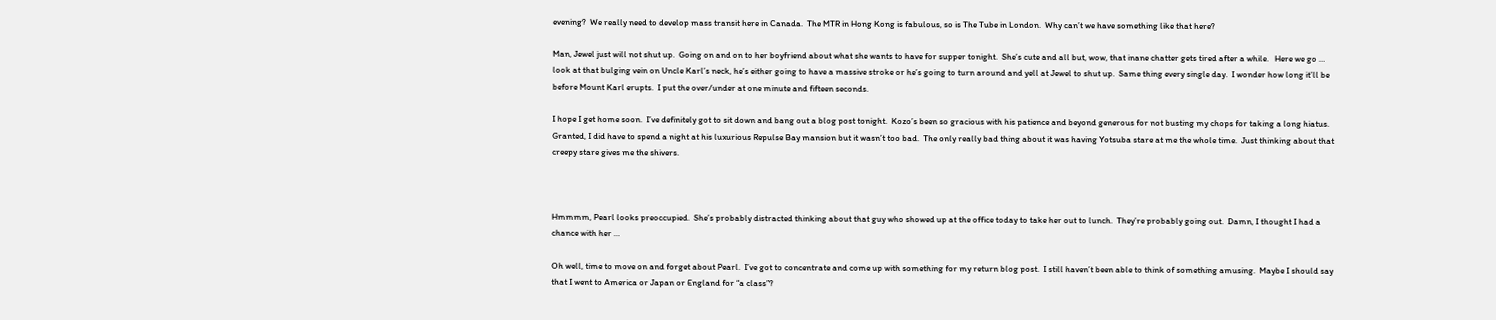evening?  We really need to develop mass transit here in Canada.  The MTR in Hong Kong is fabulous, so is The Tube in London.  Why can’t we have something like that here?

Man, Jewel just will not shut up.  Going on and on to her boyfriend about what she wants to have for supper tonight.  She’s cute and all but, wow, that inane chatter gets tired after a while.   Here we go … look at that bulging vein on Uncle Karl’s neck, he’s either going to have a massive stroke or he’s going to turn around and yell at Jewel to shut up.  Same thing every single day.  I wonder how long it’ll be before Mount Karl erupts.  I put the over/under at one minute and fifteen seconds.

I hope I get home soon.  I’ve definitely got to sit down and bang out a blog post tonight.  Kozo’s been so gracious with his patience and beyond generous for not busting my chops for taking a long hiatus.  Granted, I did have to spend a night at his luxurious Repulse Bay mansion but it wasn’t too bad.  The only really bad thing about it was having Yotsuba stare at me the whole time.  Just thinking about that creepy stare gives me the shivers.



Hmmmm, Pearl looks preoccupied.  She’s probably distracted thinking about that guy who showed up at the office today to take her out to lunch.  They’re probably going out.  Damn, I thought I had a chance with her …

Oh well, time to move on and forget about Pearl.  I’ve got to concentrate and come up with something for my return blog post.  I still haven’t been able to think of something amusing.  Maybe I should say that I went to America or Japan or England for “a class”?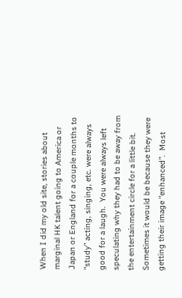When I did my old site, stories about marginal HK talent going to America or Japan or England for a couple months to “study” acting, singing, etc. were always good for a laugh.  You were always left speculating why they had to be away from the entertainment circle for a little bit.  Sometimes it would be because they were getting their image “enhanced”.  Most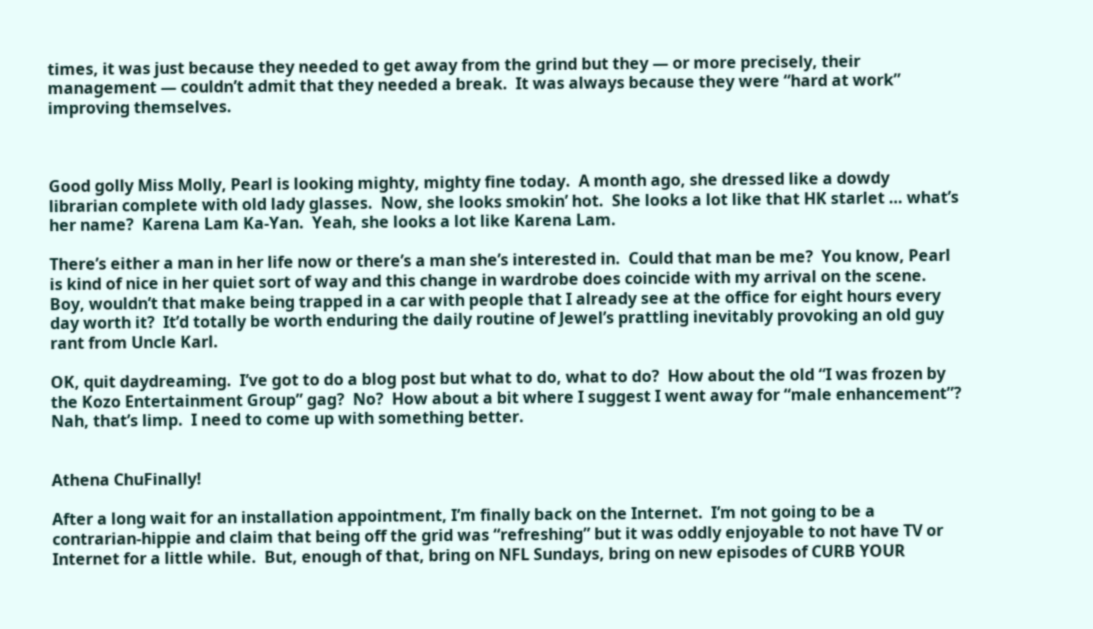times, it was just because they needed to get away from the grind but they — or more precisely, their management — couldn’t admit that they needed a break.  It was always because they were “hard at work” improving themselves.



Good golly Miss Molly, Pearl is looking mighty, mighty fine today.  A month ago, she dressed like a dowdy librarian complete with old lady glasses.  Now, she looks smokin’ hot.  She looks a lot like that HK starlet … what’s her name?  Karena Lam Ka-Yan.  Yeah, she looks a lot like Karena Lam.

There’s either a man in her life now or there’s a man she’s interested in.  Could that man be me?  You know, Pearl is kind of nice in her quiet sort of way and this change in wardrobe does coincide with my arrival on the scene.  Boy, wouldn’t that make being trapped in a car with people that I already see at the office for eight hours every day worth it?  It’d totally be worth enduring the daily routine of Jewel’s prattling inevitably provoking an old guy rant from Uncle Karl.

OK, quit daydreaming.  I’ve got to do a blog post but what to do, what to do?  How about the old “I was frozen by the Kozo Entertainment Group” gag?  No?  How about a bit where I suggest I went away for “male enhancement”?  Nah, that’s limp.  I need to come up with something better.


Athena ChuFinally!

After a long wait for an installation appointment, I’m finally back on the Internet.  I’m not going to be a contrarian-hippie and claim that being off the grid was “refreshing” but it was oddly enjoyable to not have TV or Internet for a little while.  But, enough of that, bring on NFL Sundays, bring on new episodes of CURB YOUR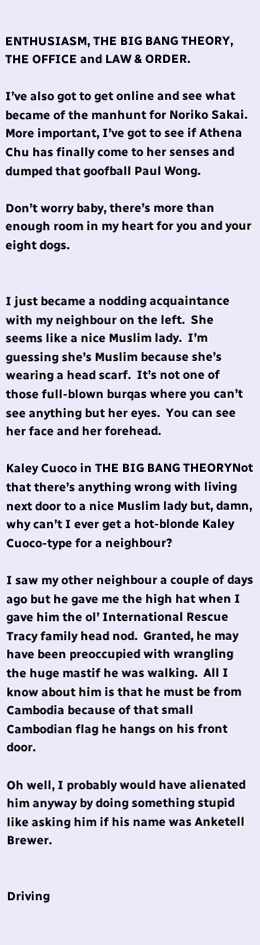ENTHUSIASM, THE BIG BANG THEORY, THE OFFICE and LAW & ORDER.

I’ve also got to get online and see what became of the manhunt for Noriko Sakai.  More important, I’ve got to see if Athena Chu has finally come to her senses and dumped that goofball Paul Wong.

Don’t worry baby, there’s more than enough room in my heart for you and your eight dogs.


I just became a nodding acquaintance with my neighbour on the left.  She seems like a nice Muslim lady.  I’m guessing she’s Muslim because she’s wearing a head scarf.  It’s not one of those full-blown burqas where you can’t see anything but her eyes.  You can see her face and her forehead.

Kaley Cuoco in THE BIG BANG THEORYNot that there’s anything wrong with living next door to a nice Muslim lady but, damn, why can’t I ever get a hot-blonde Kaley Cuoco-type for a neighbour?

I saw my other neighbour a couple of days ago but he gave me the high hat when I gave him the ol’ International Rescue Tracy family head nod.  Granted, he may have been preoccupied with wrangling the huge mastif he was walking.  All I know about him is that he must be from Cambodia because of that small Cambodian flag he hangs on his front door.

Oh well, I probably would have alienated him anyway by doing something stupid like asking him if his name was Anketell Brewer.


Driving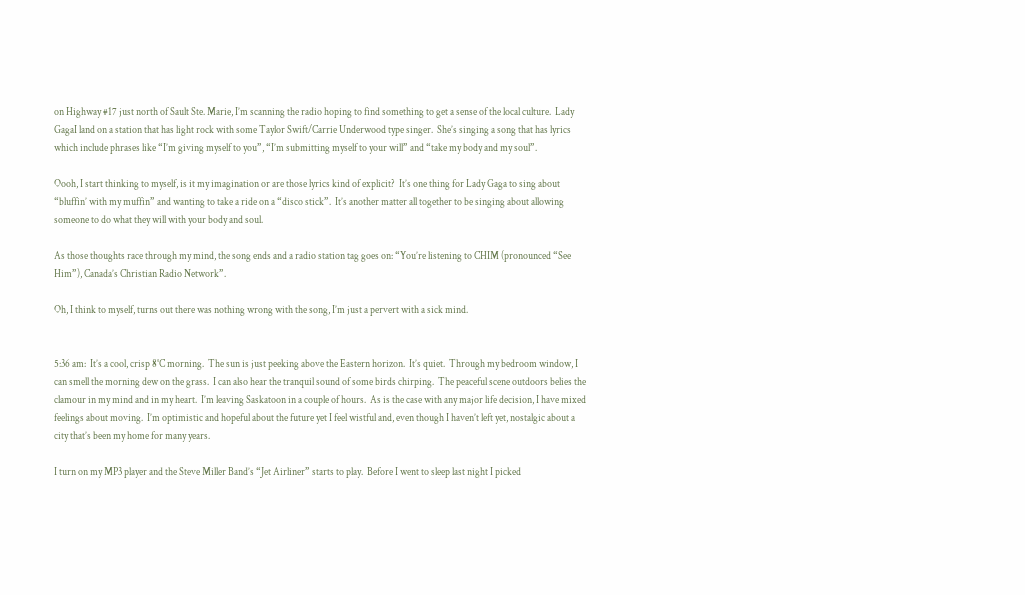on Highway #17 just north of Sault Ste. Marie, I’m scanning the radio hoping to find something to get a sense of the local culture.  Lady GagaI land on a station that has light rock with some Taylor Swift/Carrie Underwood type singer.  She’s singing a song that has lyrics which include phrases like “I’m giving myself to you”, “I’m submitting myself to your will” and “take my body and my soul”.

Oooh, I start thinking to myself, is it my imagination or are those lyrics kind of explicit?  It’s one thing for Lady Gaga to sing about “bluffin’ with my muffin” and wanting to take a ride on a “disco stick”.  It’s another matter all together to be singing about allowing someone to do what they will with your body and soul.

As those thoughts race through my mind, the song ends and a radio station tag goes on: “You’re listening to CHIM (pronounced “See Him”), Canada’s Christian Radio Network”.

Oh, I think to myself, turns out there was nothing wrong with the song, I’m just a pervert with a sick mind.


5:36 am:  It’s a cool, crisp 8°C morning.  The sun is just peeking above the Eastern horizon.  It’s quiet.  Through my bedroom window, I can smell the morning dew on the grass.  I can also hear the tranquil sound of some birds chirping.  The peaceful scene outdoors belies the clamour in my mind and in my heart.  I’m leaving Saskatoon in a couple of hours.  As is the case with any major life decision, I have mixed feelings about moving.  I’m optimistic and hopeful about the future yet I feel wistful and, even though I haven’t left yet, nostalgic about a city that’s been my home for many years.

I turn on my MP3 player and the Steve Miller Band’s “Jet Airliner” starts to play.  Before I went to sleep last night I picked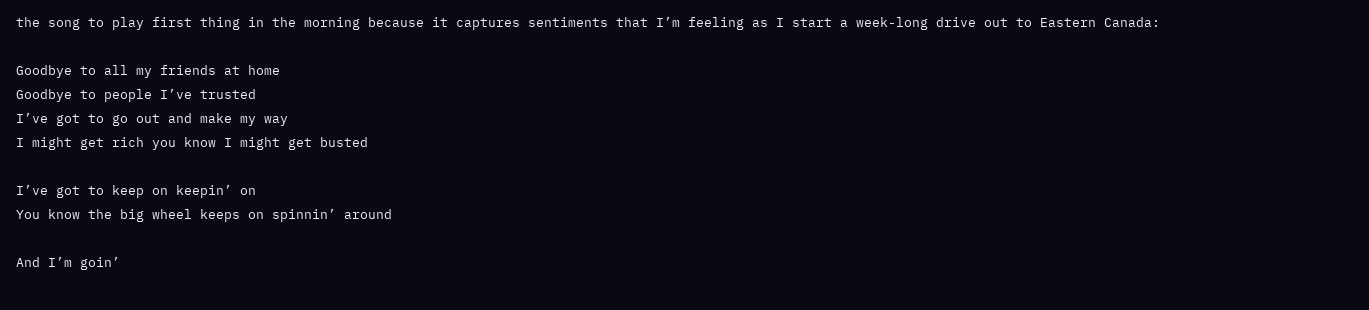the song to play first thing in the morning because it captures sentiments that I’m feeling as I start a week-long drive out to Eastern Canada:

Goodbye to all my friends at home
Goodbye to people I’ve trusted
I’ve got to go out and make my way
I might get rich you know I might get busted

I’ve got to keep on keepin’ on
You know the big wheel keeps on spinnin’ around

And I’m goin’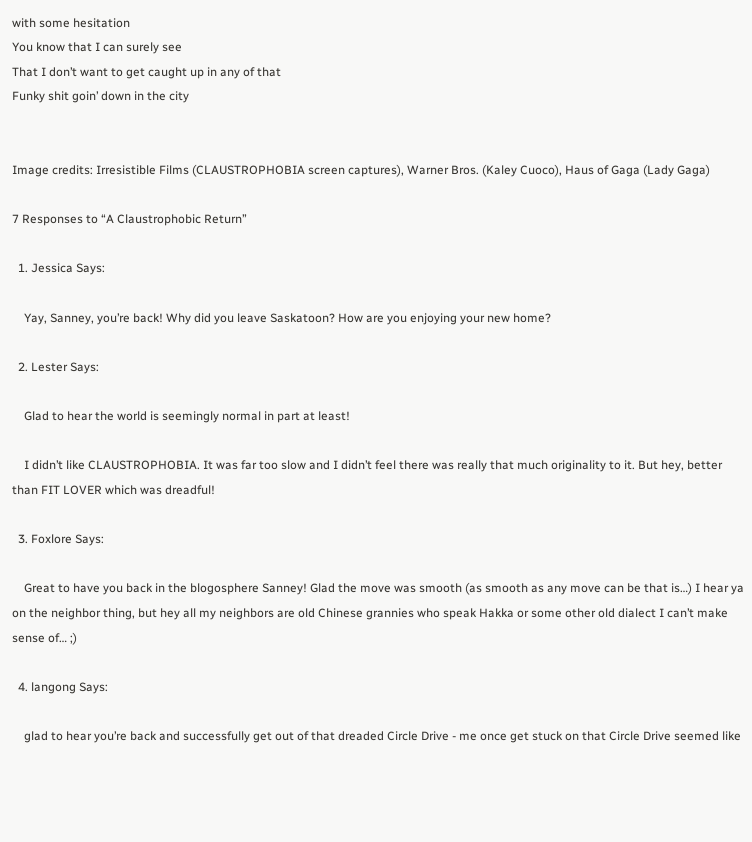with some hesitation
You know that I can surely see
That I don’t want to get caught up in any of that
Funky shit goin’ down in the city


Image credits: Irresistible Films (CLAUSTROPHOBIA screen captures), Warner Bros. (Kaley Cuoco), Haus of Gaga (Lady Gaga)

7 Responses to “A Claustrophobic Return”

  1. Jessica Says:

    Yay, Sanney, you’re back! Why did you leave Saskatoon? How are you enjoying your new home?

  2. Lester Says:

    Glad to hear the world is seemingly normal in part at least!

    I didn’t like CLAUSTROPHOBIA. It was far too slow and I didn’t feel there was really that much originality to it. But hey, better than FIT LOVER which was dreadful!

  3. Foxlore Says:

    Great to have you back in the blogosphere Sanney! Glad the move was smooth (as smooth as any move can be that is…) I hear ya on the neighbor thing, but hey all my neighbors are old Chinese grannies who speak Hakka or some other old dialect I can’t make sense of… ;)

  4. langong Says:

    glad to hear you’re back and successfully get out of that dreaded Circle Drive - me once get stuck on that Circle Drive seemed like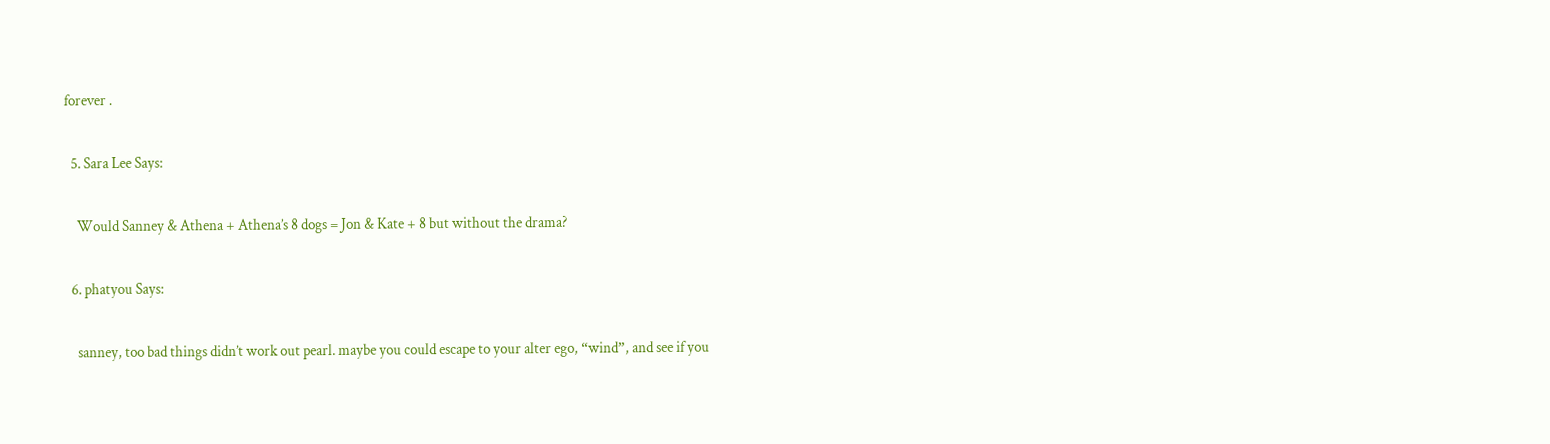forever .

  5. Sara Lee Says:

    Would Sanney & Athena + Athena’s 8 dogs = Jon & Kate + 8 but without the drama?

  6. phatyou Says:

    sanney, too bad things didn’t work out pearl. maybe you could escape to your alter ego, “wind”, and see if you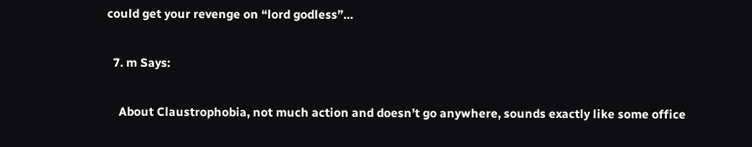could get your revenge on “lord godless”…

  7. m Says:

    About Claustrophobia, not much action and doesn’t go anywhere, sounds exactly like some office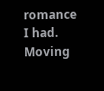romance I had. Moving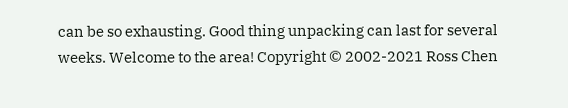can be so exhausting. Good thing unpacking can last for several weeks. Welcome to the area! Copyright © 2002-2021 Ross Chen